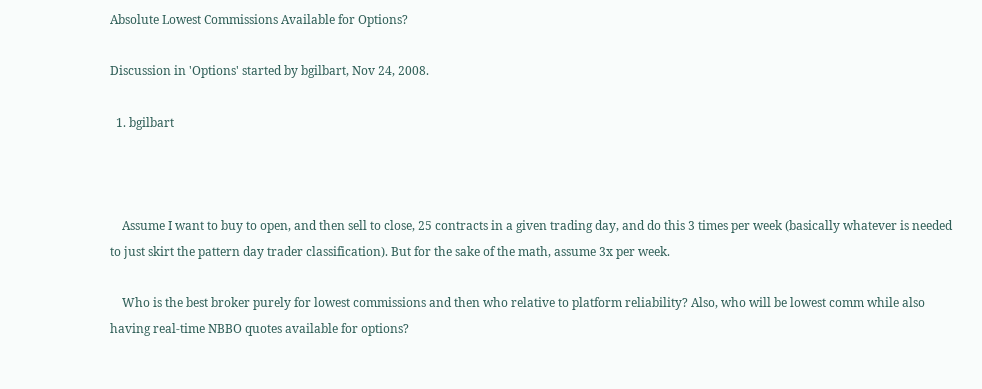Absolute Lowest Commissions Available for Options?

Discussion in 'Options' started by bgilbart, Nov 24, 2008.

  1. bgilbart



    Assume I want to buy to open, and then sell to close, 25 contracts in a given trading day, and do this 3 times per week (basically whatever is needed to just skirt the pattern day trader classification). But for the sake of the math, assume 3x per week.

    Who is the best broker purely for lowest commissions and then who relative to platform reliability? Also, who will be lowest comm while also having real-time NBBO quotes available for options?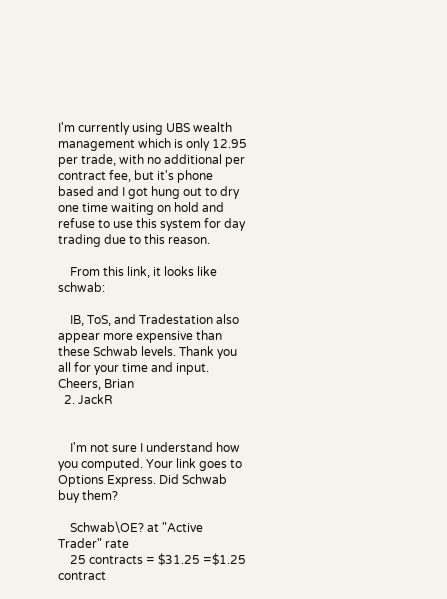I'm currently using UBS wealth management which is only 12.95 per trade, with no additional per contract fee, but it's phone based and I got hung out to dry one time waiting on hold and refuse to use this system for day trading due to this reason.

    From this link, it looks like schwab:

    IB, ToS, and Tradestation also appear more expensive than these Schwab levels. Thank you all for your time and input. Cheers, Brian
  2. JackR


    I'm not sure I understand how you computed. Your link goes to Options Express. Did Schwab buy them?

    Schwab\OE? at "Active Trader" rate
    25 contracts = $31.25 =$1.25 contract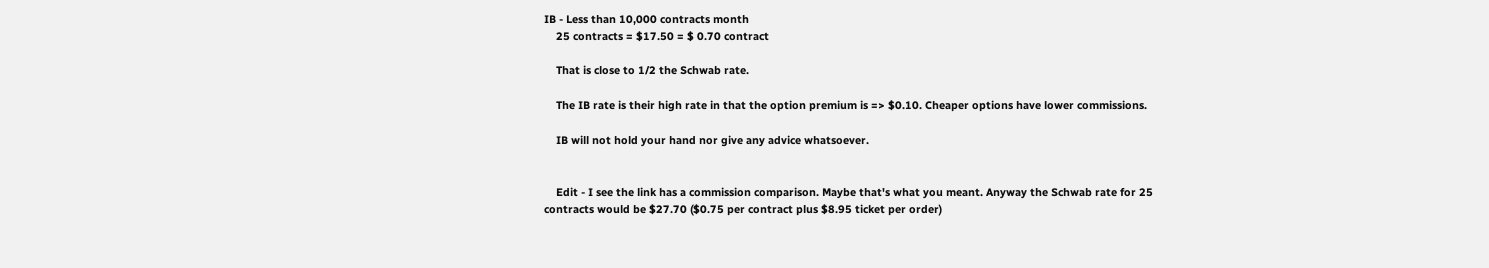IB - Less than 10,000 contracts month
    25 contracts = $17.50 = $ 0.70 contract

    That is close to 1/2 the Schwab rate.

    The IB rate is their high rate in that the option premium is => $0.10. Cheaper options have lower commissions.

    IB will not hold your hand nor give any advice whatsoever.


    Edit - I see the link has a commission comparison. Maybe that's what you meant. Anyway the Schwab rate for 25 contracts would be $27.70 ($0.75 per contract plus $8.95 ticket per order)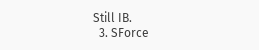Still IB.
  3. SForce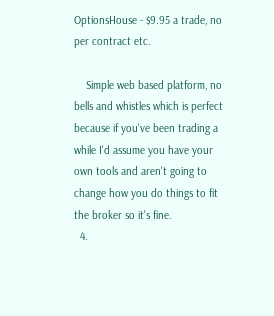OptionsHouse - $9.95 a trade, no per contract etc.

    Simple web based platform, no bells and whistles which is perfect because if you've been trading a while I'd assume you have your own tools and aren't going to change how you do things to fit the broker so it's fine.
  4.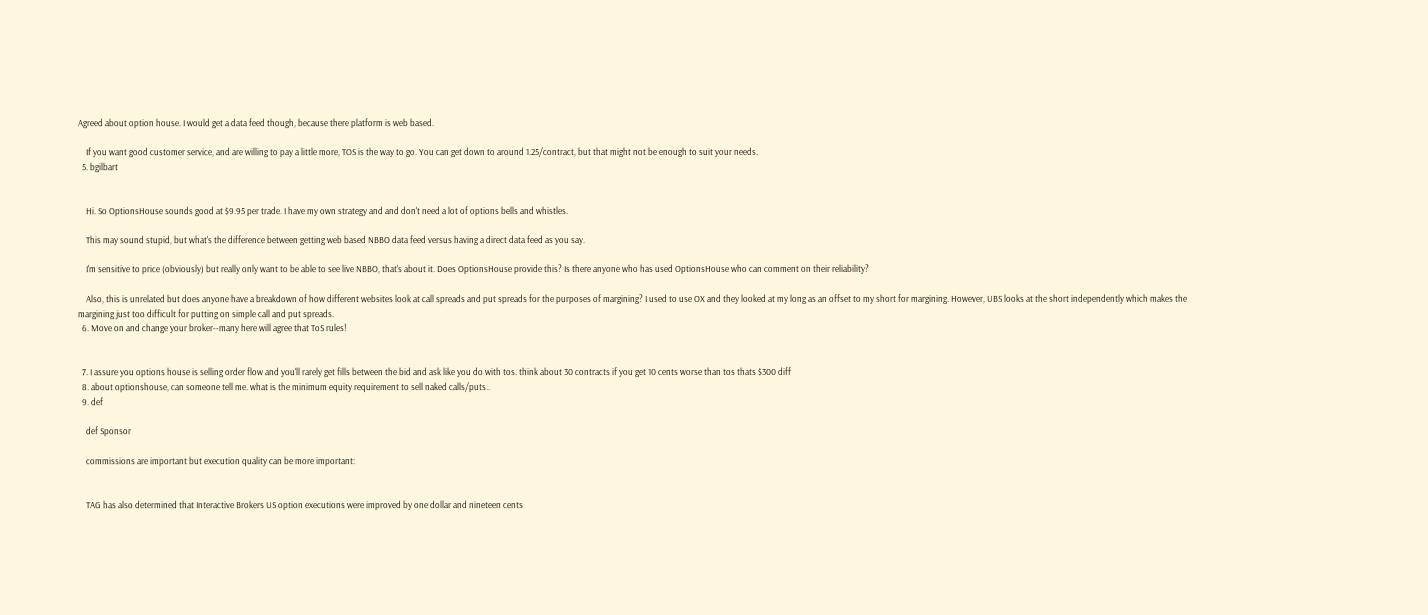Agreed about option house. I would get a data feed though, because there platform is web based.

    If you want good customer service, and are willing to pay a little more, TOS is the way to go. You can get down to around 1.25/contract, but that might not be enough to suit your needs.
  5. bgilbart


    Hi. So OptionsHouse sounds good at $9.95 per trade. I have my own strategy and and don't need a lot of options bells and whistles.

    This may sound stupid, but what's the difference between getting web based NBBO data feed versus having a direct data feed as you say.

    I'm sensitive to price (obviously) but really only want to be able to see live NBBO, that's about it. Does OptionsHouse provide this? Is there anyone who has used OptionsHouse who can comment on their reliability?

    Also, this is unrelated but does anyone have a breakdown of how different websites look at call spreads and put spreads for the purposes of margining? I used to use OX and they looked at my long as an offset to my short for margining. However, UBS looks at the short independently which makes the margining just too difficult for putting on simple call and put spreads.
  6. Move on and change your broker--many here will agree that ToS rules!


  7. I assure you options house is selling order flow and you'll rarely get fills between the bid and ask like you do with tos. think about 30 contracts if you get 10 cents worse than tos thats $300 diff
  8. about optionshouse, can someone tell me. what is the minimum equity requirement to sell naked calls/puts..
  9. def

    def Sponsor

    commissions are important but execution quality can be more important:


    TAG has also determined that Interactive Brokers US option executions were improved by one dollar and nineteen cents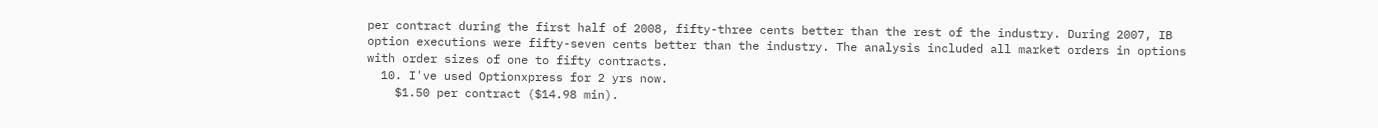per contract during the first half of 2008, fifty-three cents better than the rest of the industry. During 2007, IB option executions were fifty-seven cents better than the industry. The analysis included all market orders in options with order sizes of one to fifty contracts.
  10. I've used Optionxpress for 2 yrs now.
    $1.50 per contract ($14.98 min).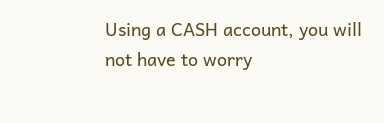Using a CASH account, you will not have to worry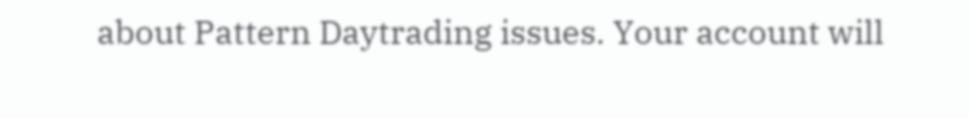about Pattern Daytrading issues. Your account will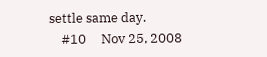settle same day.
    #10     Nov 25, 2008